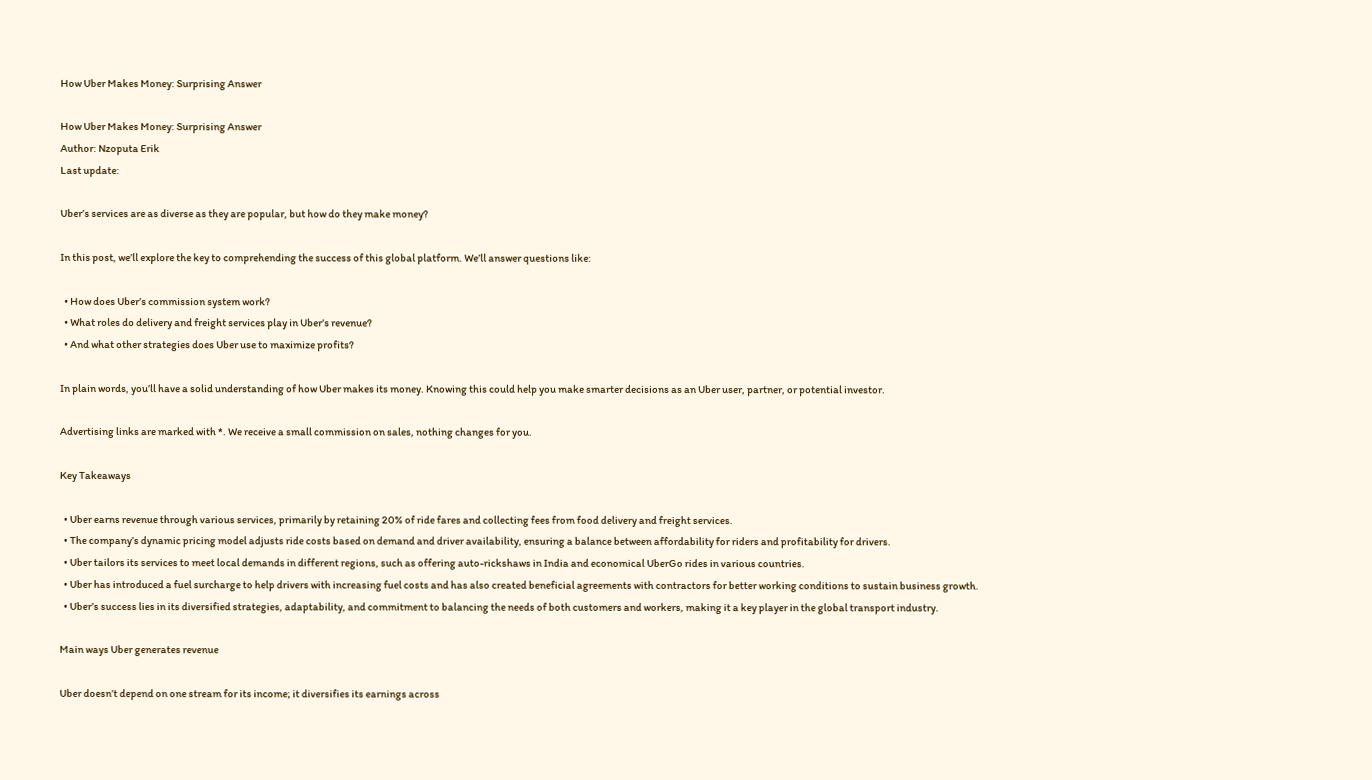How Uber Makes Money: Surprising Answer

How Uber Makes Money: Surprising Answer
Author: Nzoputa Erik
Last update:

Uber’s services are as diverse as they are popular, but how do they make money?

In this post, we’ll explore the key to comprehending the success of this global platform. We’ll answer questions like:

  • How does Uber’s commission system work?
  • What roles do delivery and freight services play in Uber’s revenue?
  • And what other strategies does Uber use to maximize profits?

In plain words, you’ll have a solid understanding of how Uber makes its money. Knowing this could help you make smarter decisions as an Uber user, partner, or potential investor.

Advertising links are marked with *. We receive a small commission on sales, nothing changes for you.

Key Takeaways

  • Uber earns revenue through various services, primarily by retaining 20% of ride fares and collecting fees from food delivery and freight services.
  • The company’s dynamic pricing model adjusts ride costs based on demand and driver availability, ensuring a balance between affordability for riders and profitability for drivers.
  • Uber tailors its services to meet local demands in different regions, such as offering auto-rickshaws in India and economical UberGo rides in various countries.
  • Uber has introduced a fuel surcharge to help drivers with increasing fuel costs and has also created beneficial agreements with contractors for better working conditions to sustain business growth.
  • Uber’s success lies in its diversified strategies, adaptability, and commitment to balancing the needs of both customers and workers, making it a key player in the global transport industry.

Main ways Uber generates revenue

Uber doesn’t depend on one stream for its income; it diversifies its earnings across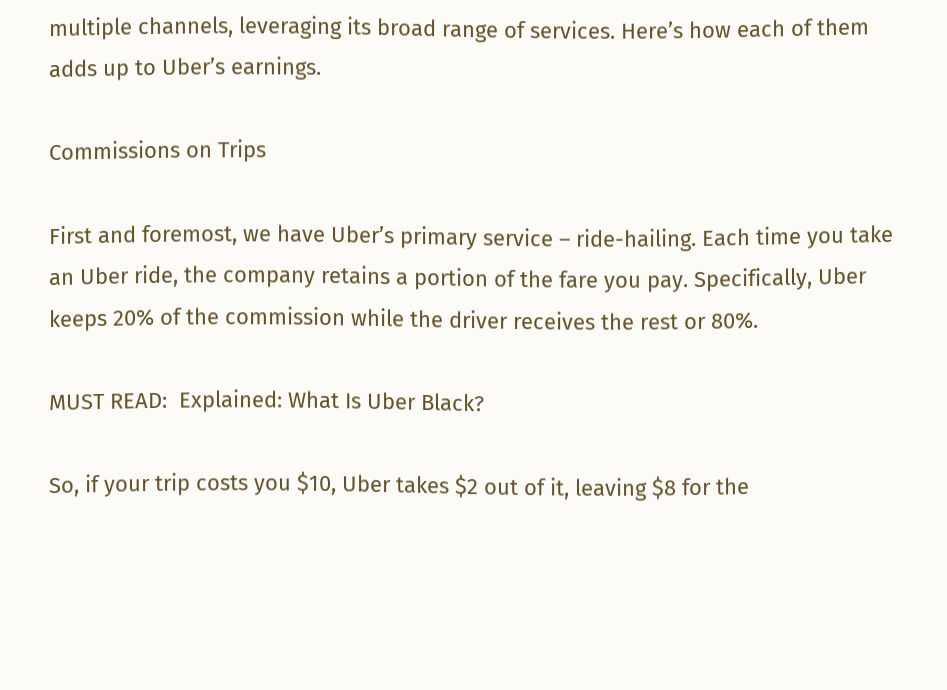multiple channels, leveraging its broad range of services. Here’s how each of them adds up to Uber’s earnings.

Commissions on Trips

First and foremost, we have Uber’s primary service – ride-hailing. Each time you take an Uber ride, the company retains a portion of the fare you pay. Specifically, Uber keeps 20% of the commission while the driver receives the rest or 80%.

MUST READ:  Explained: What Is Uber Black?

So, if your trip costs you $10, Uber takes $2 out of it, leaving $8 for the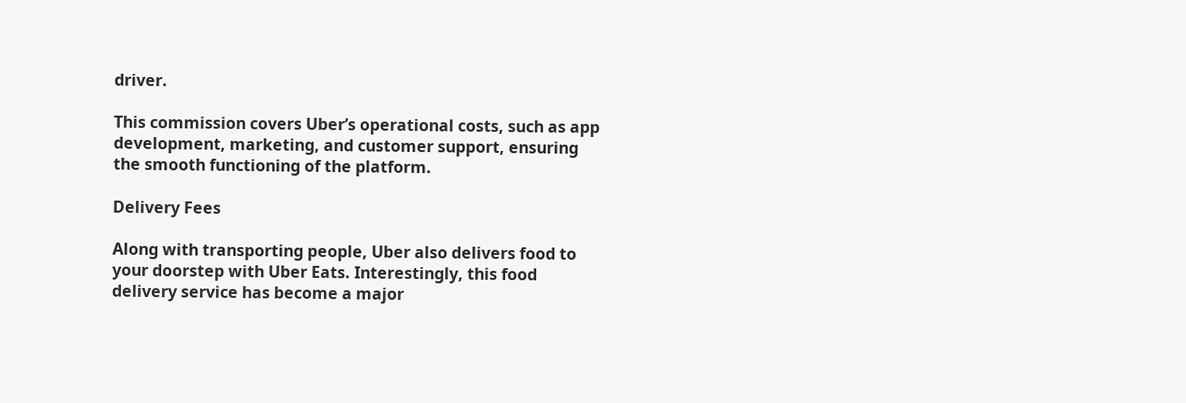driver.

This commission covers Uber’s operational costs, such as app development, marketing, and customer support, ensuring the smooth functioning of the platform.

Delivery Fees

Along with transporting people, Uber also delivers food to your doorstep with Uber Eats. Interestingly, this food delivery service has become a major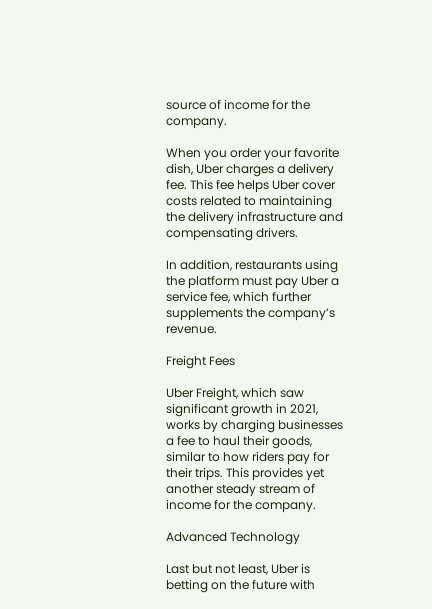source of income for the company.

When you order your favorite dish, Uber charges a delivery fee. This fee helps Uber cover costs related to maintaining the delivery infrastructure and compensating drivers.

In addition, restaurants using the platform must pay Uber a service fee, which further supplements the company’s revenue.

Freight Fees

Uber Freight, which saw significant growth in 2021, works by charging businesses a fee to haul their goods, similar to how riders pay for their trips. This provides yet another steady stream of income for the company.

Advanced Technology

Last but not least, Uber is betting on the future with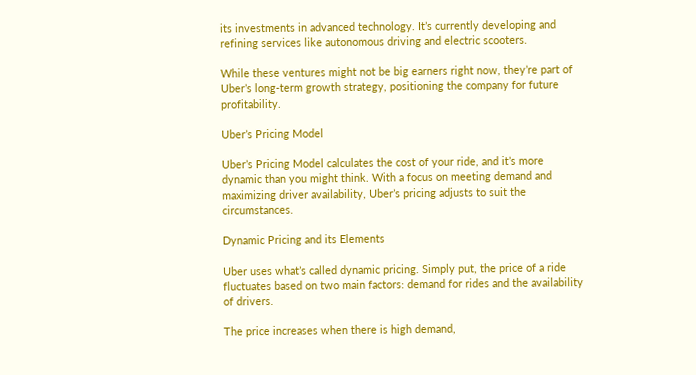its investments in advanced technology. It’s currently developing and refining services like autonomous driving and electric scooters.

While these ventures might not be big earners right now, they’re part of Uber’s long-term growth strategy, positioning the company for future profitability.

Uber’s Pricing Model

Uber’s Pricing Model calculates the cost of your ride, and it’s more dynamic than you might think. With a focus on meeting demand and maximizing driver availability, Uber’s pricing adjusts to suit the circumstances.

Dynamic Pricing and its Elements

Uber uses what’s called dynamic pricing. Simply put, the price of a ride fluctuates based on two main factors: demand for rides and the availability of drivers.

The price increases when there is high demand,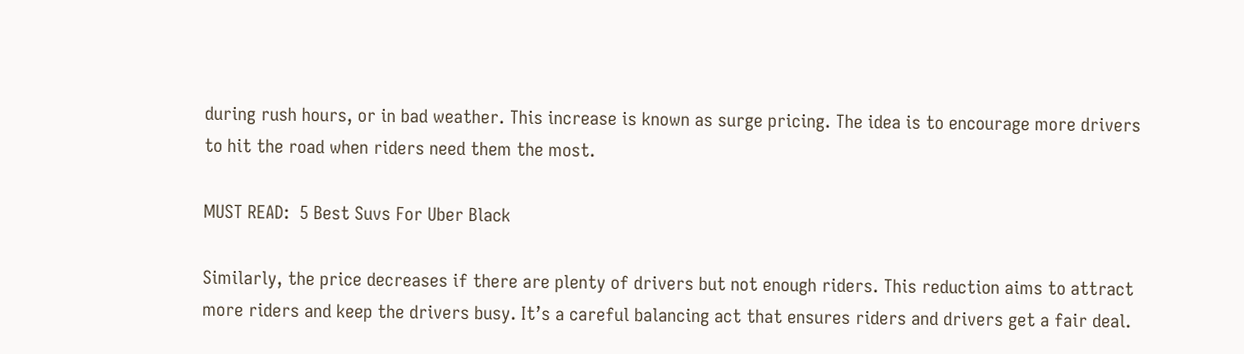during rush hours, or in bad weather. This increase is known as surge pricing. The idea is to encourage more drivers to hit the road when riders need them the most.

MUST READ:  5 Best Suvs For Uber Black

Similarly, the price decreases if there are plenty of drivers but not enough riders. This reduction aims to attract more riders and keep the drivers busy. It’s a careful balancing act that ensures riders and drivers get a fair deal.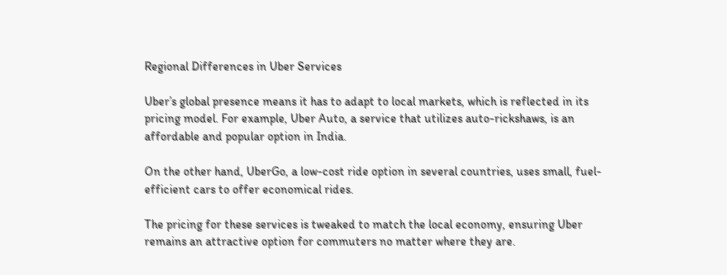Regional Differences in Uber Services

Uber’s global presence means it has to adapt to local markets, which is reflected in its pricing model. For example, Uber Auto, a service that utilizes auto-rickshaws, is an affordable and popular option in India.

On the other hand, UberGo, a low-cost ride option in several countries, uses small, fuel-efficient cars to offer economical rides.

The pricing for these services is tweaked to match the local economy, ensuring Uber remains an attractive option for commuters no matter where they are.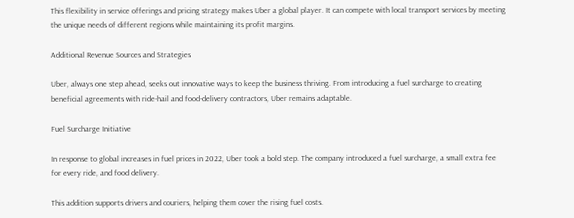This flexibility in service offerings and pricing strategy makes Uber a global player. It can compete with local transport services by meeting the unique needs of different regions while maintaining its profit margins.

Additional Revenue Sources and Strategies

Uber, always one step ahead, seeks out innovative ways to keep the business thriving. From introducing a fuel surcharge to creating beneficial agreements with ride-hail and food-delivery contractors, Uber remains adaptable.

Fuel Surcharge Initiative

In response to global increases in fuel prices in 2022, Uber took a bold step. The company introduced a fuel surcharge, a small extra fee for every ride, and food delivery.

This addition supports drivers and couriers, helping them cover the rising fuel costs.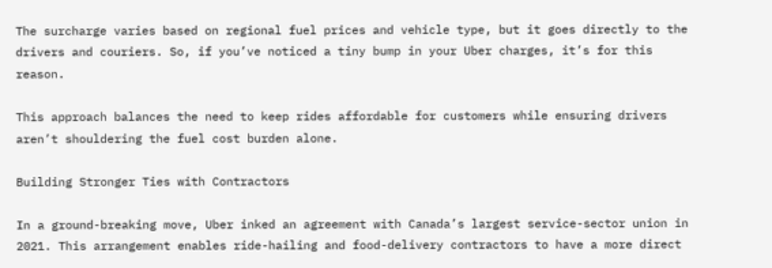The surcharge varies based on regional fuel prices and vehicle type, but it goes directly to the drivers and couriers. So, if you’ve noticed a tiny bump in your Uber charges, it’s for this reason.

This approach balances the need to keep rides affordable for customers while ensuring drivers aren’t shouldering the fuel cost burden alone.

Building Stronger Ties with Contractors

In a ground-breaking move, Uber inked an agreement with Canada’s largest service-sector union in 2021. This arrangement enables ride-hailing and food-delivery contractors to have a more direct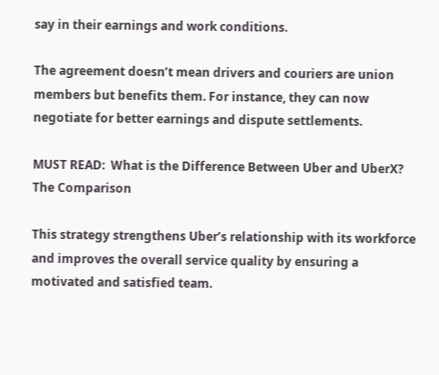say in their earnings and work conditions.

The agreement doesn’t mean drivers and couriers are union members but benefits them. For instance, they can now negotiate for better earnings and dispute settlements.

MUST READ:  What is the Difference Between Uber and UberX? The Comparison

This strategy strengthens Uber’s relationship with its workforce and improves the overall service quality by ensuring a motivated and satisfied team.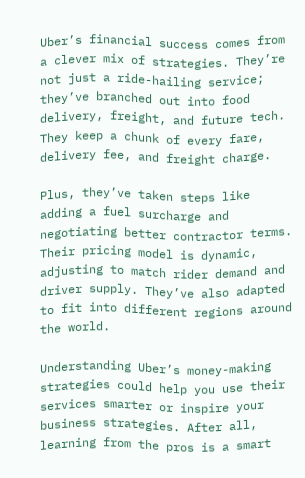Uber’s financial success comes from a clever mix of strategies. They’re not just a ride-hailing service; they’ve branched out into food delivery, freight, and future tech. They keep a chunk of every fare, delivery fee, and freight charge.

Plus, they’ve taken steps like adding a fuel surcharge and negotiating better contractor terms. Their pricing model is dynamic, adjusting to match rider demand and driver supply. They’ve also adapted to fit into different regions around the world.

Understanding Uber’s money-making strategies could help you use their services smarter or inspire your business strategies. After all, learning from the pros is a smart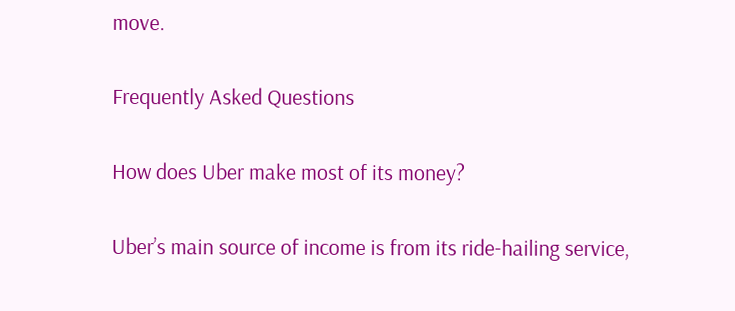move.

Frequently Asked Questions

How does Uber make most of its money?

Uber’s main source of income is from its ride-hailing service,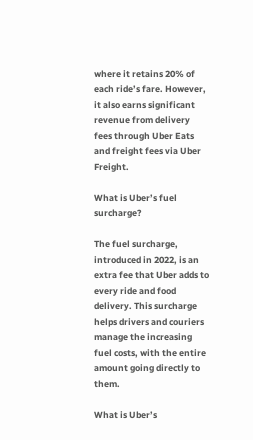where it retains 20% of each ride’s fare. However, it also earns significant revenue from delivery fees through Uber Eats and freight fees via Uber Freight.

What is Uber’s fuel surcharge?

The fuel surcharge, introduced in 2022, is an extra fee that Uber adds to every ride and food delivery. This surcharge helps drivers and couriers manage the increasing fuel costs, with the entire amount going directly to them.

What is Uber’s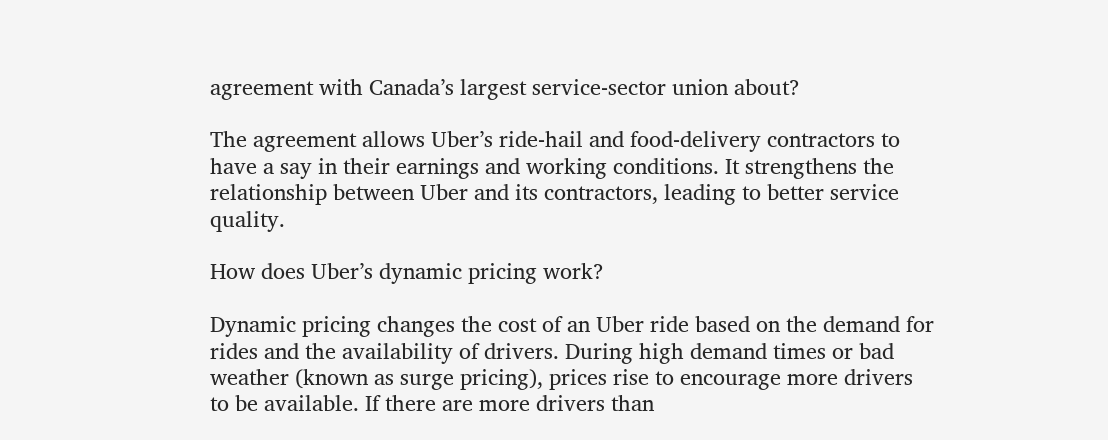agreement with Canada’s largest service-sector union about?

The agreement allows Uber’s ride-hail and food-delivery contractors to have a say in their earnings and working conditions. It strengthens the relationship between Uber and its contractors, leading to better service quality.

How does Uber’s dynamic pricing work?

Dynamic pricing changes the cost of an Uber ride based on the demand for rides and the availability of drivers. During high demand times or bad weather (known as surge pricing), prices rise to encourage more drivers to be available. If there are more drivers than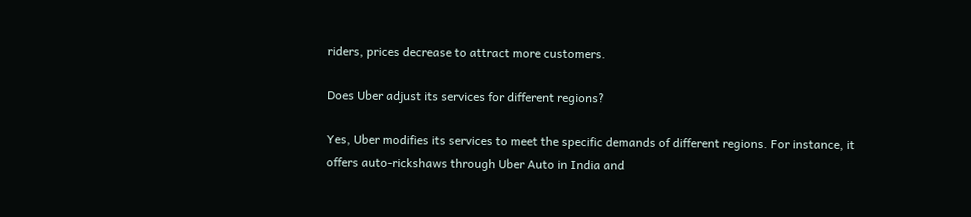riders, prices decrease to attract more customers.

Does Uber adjust its services for different regions?

Yes, Uber modifies its services to meet the specific demands of different regions. For instance, it offers auto-rickshaws through Uber Auto in India and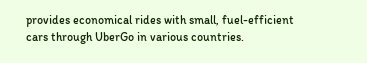provides economical rides with small, fuel-efficient cars through UberGo in various countries.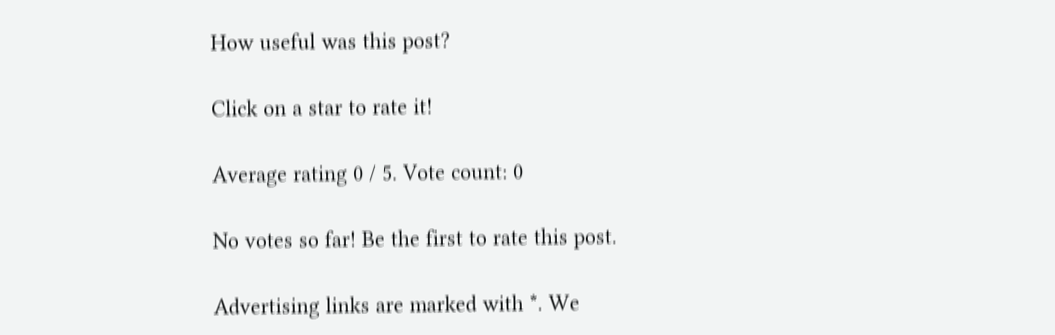How useful was this post?

Click on a star to rate it!

Average rating 0 / 5. Vote count: 0

No votes so far! Be the first to rate this post.

Advertising links are marked with *. We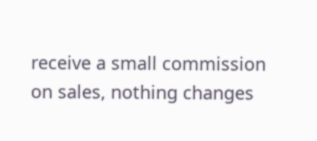receive a small commission on sales, nothing changes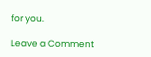for you.

Leave a Comment